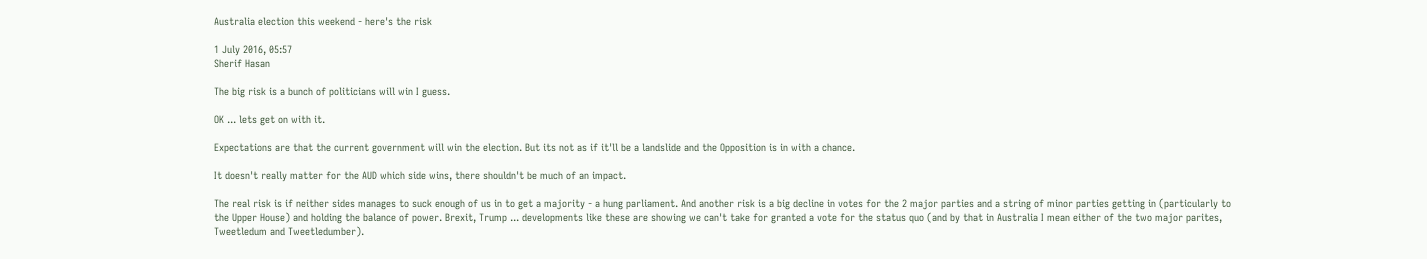Australia election this weekend - here's the risk

1 July 2016, 05:57
Sherif Hasan

The big risk is a bunch of politicians will win I guess.

OK ... lets get on with it.

Expectations are that the current government will win the election. But its not as if it'll be a landslide and the Opposition is in with a chance.

It doesn't really matter for the AUD which side wins, there shouldn't be much of an impact.

The real risk is if neither sides manages to suck enough of us in to get a majority - a hung parliament. And another risk is a big decline in votes for the 2 major parties and a string of minor parties getting in (particularly to the Upper House) and holding the balance of power. Brexit, Trump ... developments like these are showing we can't take for granted a vote for the status quo (and by that in Australia I mean either of the two major parites, Tweetledum and Tweetledumber).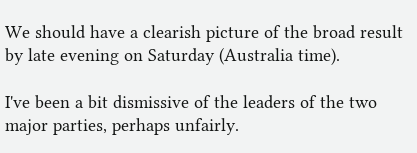We should have a clearish picture of the broad result by late evening on Saturday (Australia time).

I've been a bit dismissive of the leaders of the two major parties, perhaps unfairly.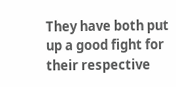They have both put up a good fight for their respective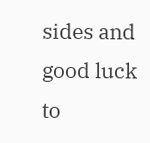sides and good luck to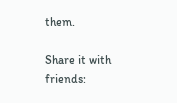them.

Share it with friends: